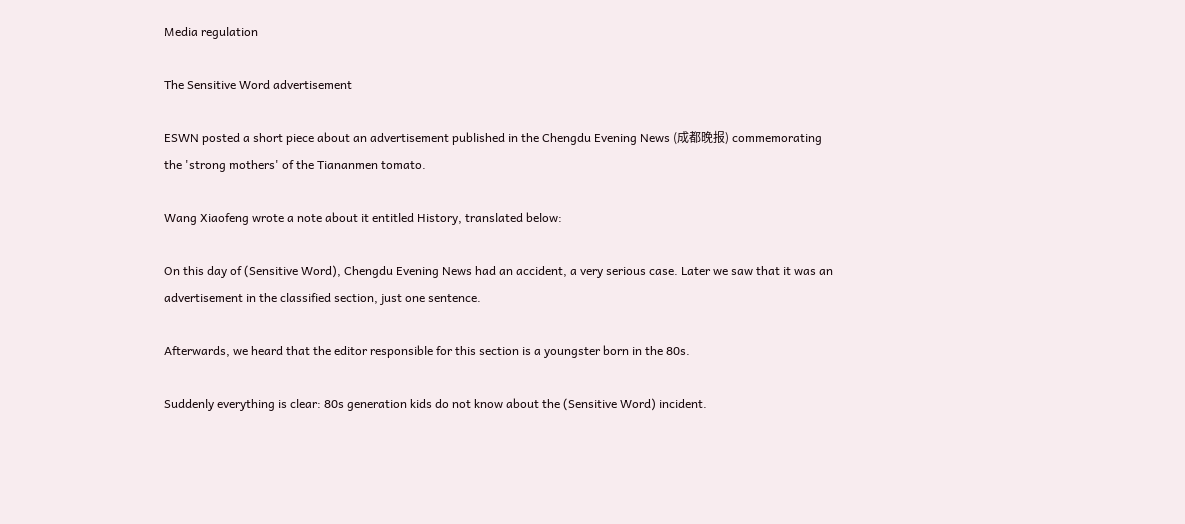Media regulation

The Sensitive Word advertisement

ESWN posted a short piece about an advertisement published in the Chengdu Evening News (成都晚报) commemorating the 'strong mothers' of the Tiananmen tomato.

Wang Xiaofeng wrote a note about it entitled History, translated below:

On this day of (Sensitive Word), Chengdu Evening News had an accident, a very serious case. Later we saw that it was an advertisement in the classified section, just one sentence.

Afterwards, we heard that the editor responsible for this section is a youngster born in the 80s.

Suddenly everything is clear: 80s generation kids do not know about the (Sensitive Word) incident.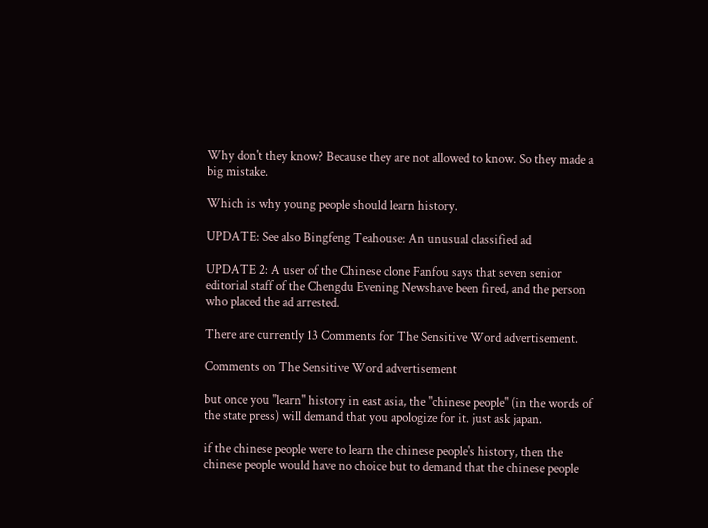Why don't they know? Because they are not allowed to know. So they made a big mistake.

Which is why young people should learn history.

UPDATE: See also Bingfeng Teahouse: An unusual classified ad

UPDATE 2: A user of the Chinese clone Fanfou says that seven senior editorial staff of the Chengdu Evening Newshave been fired, and the person who placed the ad arrested.

There are currently 13 Comments for The Sensitive Word advertisement.

Comments on The Sensitive Word advertisement

but once you "learn" history in east asia, the "chinese people" (in the words of the state press) will demand that you apologize for it. just ask japan.

if the chinese people were to learn the chinese people's history, then the chinese people would have no choice but to demand that the chinese people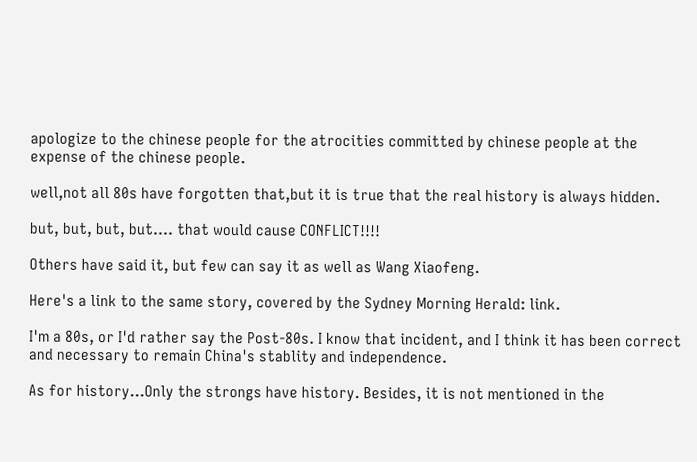apologize to the chinese people for the atrocities committed by chinese people at the expense of the chinese people.

well,not all 80s have forgotten that,but it is true that the real history is always hidden.

but, but, but, but.... that would cause CONFLICT!!!!

Others have said it, but few can say it as well as Wang Xiaofeng.

Here's a link to the same story, covered by the Sydney Morning Herald: link.

I'm a 80s, or I'd rather say the Post-80s. I know that incident, and I think it has been correct and necessary to remain China's stablity and independence.

As for history...Only the strongs have history. Besides, it is not mentioned in the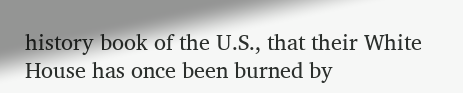history book of the U.S., that their White House has once been burned by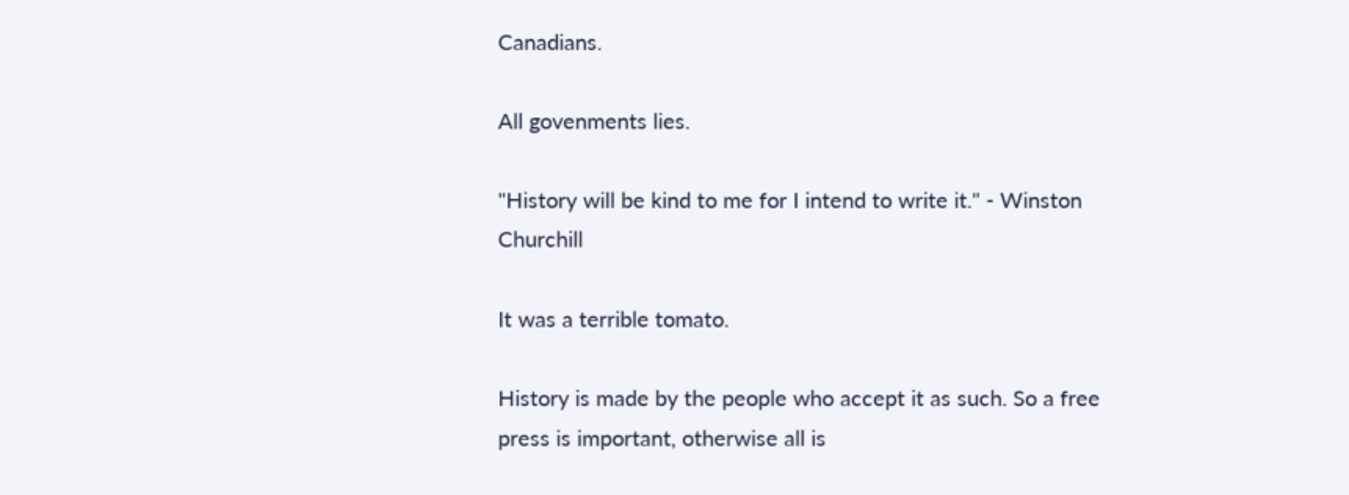Canadians.

All govenments lies.

"History will be kind to me for I intend to write it." - Winston Churchill

It was a terrible tomato.

History is made by the people who accept it as such. So a free press is important, otherwise all is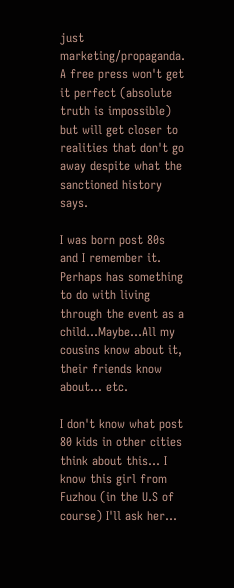just marketing/propaganda. A free press won't get it perfect (absolute truth is impossible) but will get closer to realities that don't go away despite what the sanctioned history says.

I was born post 80s and I remember it. Perhaps has something to do with living through the event as a child...Maybe...All my cousins know about it, their friends know about... etc.

I don't know what post 80 kids in other cities think about this... I know this girl from Fuzhou (in the U.S of course) I'll ask her...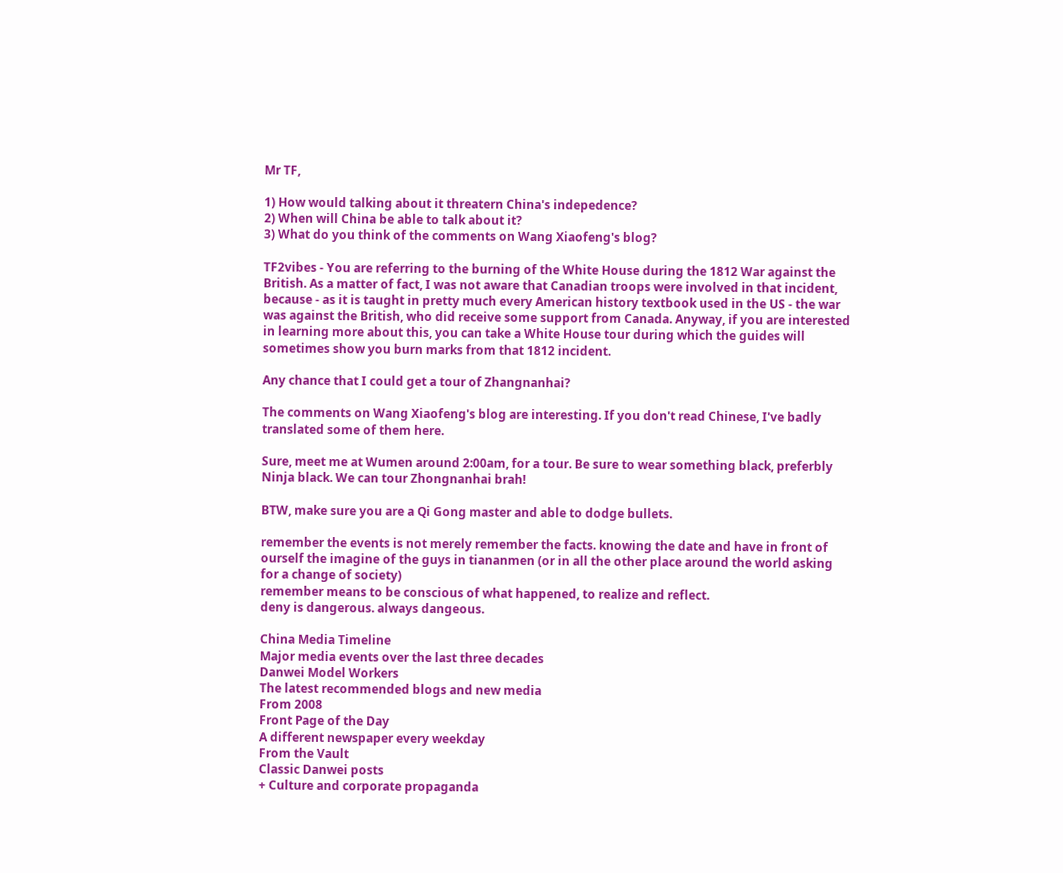Mr TF,

1) How would talking about it threatern China's indepedence?
2) When will China be able to talk about it?
3) What do you think of the comments on Wang Xiaofeng's blog?

TF2vibes - You are referring to the burning of the White House during the 1812 War against the British. As a matter of fact, I was not aware that Canadian troops were involved in that incident, because - as it is taught in pretty much every American history textbook used in the US - the war was against the British, who did receive some support from Canada. Anyway, if you are interested in learning more about this, you can take a White House tour during which the guides will sometimes show you burn marks from that 1812 incident.

Any chance that I could get a tour of Zhangnanhai?

The comments on Wang Xiaofeng's blog are interesting. If you don't read Chinese, I've badly translated some of them here.

Sure, meet me at Wumen around 2:00am, for a tour. Be sure to wear something black, preferbly Ninja black. We can tour Zhongnanhai brah!

BTW, make sure you are a Qi Gong master and able to dodge bullets.

remember the events is not merely remember the facts. knowing the date and have in front of ourself the imagine of the guys in tiananmen (or in all the other place around the world asking for a change of society)
remember means to be conscious of what happened, to realize and reflect.
deny is dangerous. always dangeous.

China Media Timeline
Major media events over the last three decades
Danwei Model Workers
The latest recommended blogs and new media
From 2008
Front Page of the Day
A different newspaper every weekday
From the Vault
Classic Danwei posts
+ Culture and corporate propaganda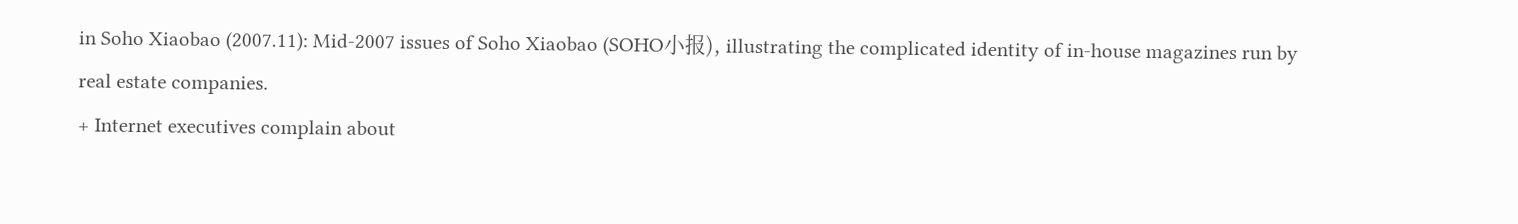in Soho Xiaobao (2007.11): Mid-2007 issues of Soho Xiaobao (SOHO小报), illustrating the complicated identity of in-house magazines run by real estate companies.
+ Internet executives complain about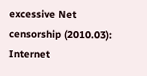excessive Net censorship (2010.03): Internet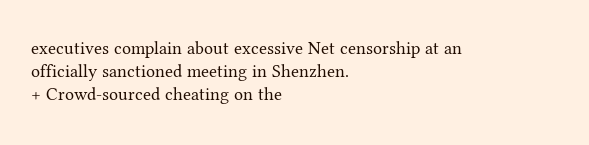executives complain about excessive Net censorship at an officially sanctioned meeting in Shenzhen.
+ Crowd-sourced cheating on the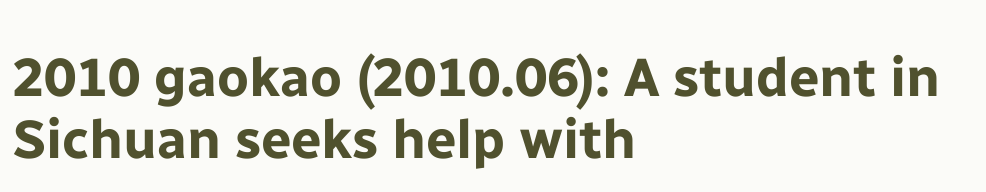2010 gaokao (2010.06): A student in Sichuan seeks help with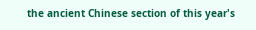the ancient Chinese section of this year's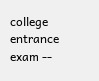college entrance exam --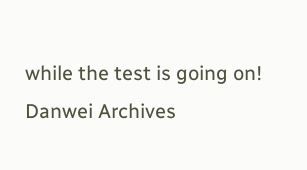while the test is going on!
Danwei Archives